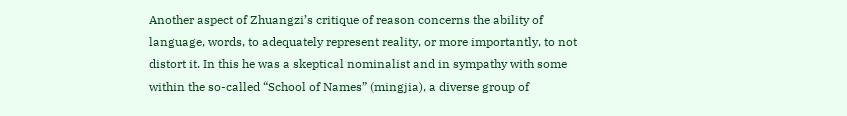Another aspect of Zhuangzi’s critique of reason concerns the ability of language, words, to adequately represent reality, or more importantly, to not distort it. In this he was a skeptical nominalist and in sympathy with some within the so-called “School of Names” (mingjia), a diverse group of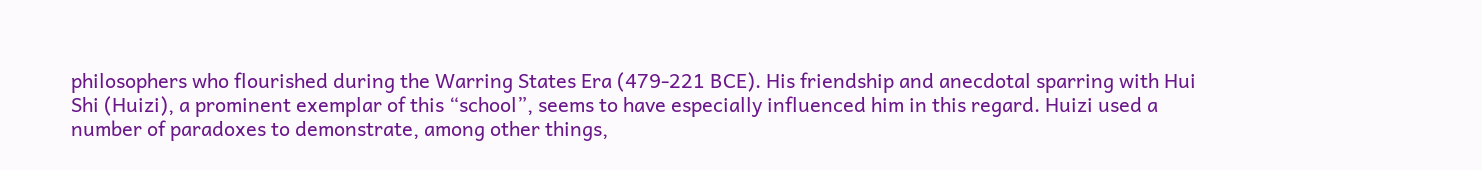philosophers who flourished during the Warring States Era (479-221 BCE). His friendship and anecdotal sparring with Hui Shi (Huizi), a prominent exemplar of this “school”, seems to have especially influenced him in this regard. Huizi used a number of paradoxes to demonstrate, among other things,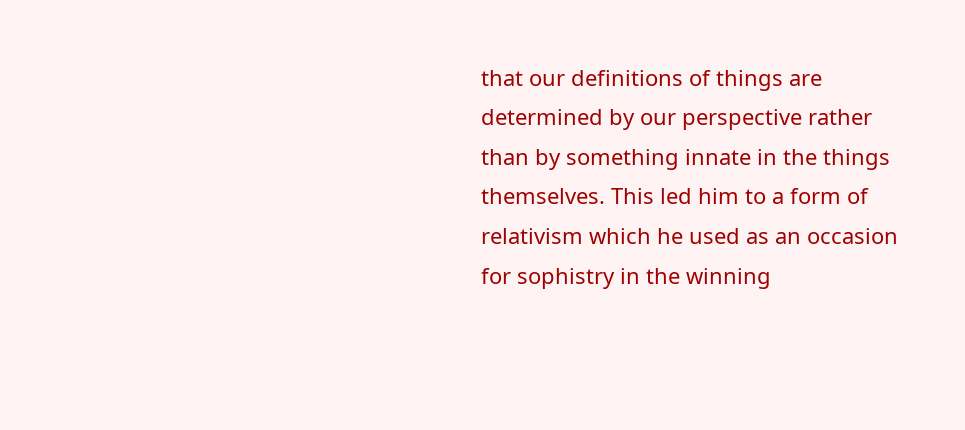that our definitions of things are determined by our perspective rather than by something innate in the things themselves. This led him to a form of relativism which he used as an occasion for sophistry in the winning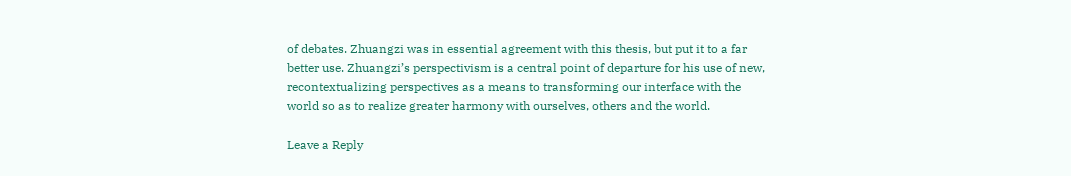of debates. Zhuangzi was in essential agreement with this thesis, but put it to a far better use. Zhuangzi’s perspectivism is a central point of departure for his use of new, recontextualizing perspectives as a means to transforming our interface with the world so as to realize greater harmony with ourselves, others and the world.

Leave a Reply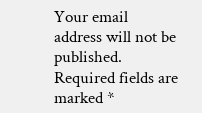Your email address will not be published. Required fields are marked *